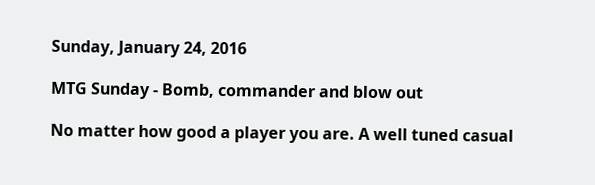Sunday, January 24, 2016

MTG Sunday - Bomb, commander and blow out

No matter how good a player you are. A well tuned casual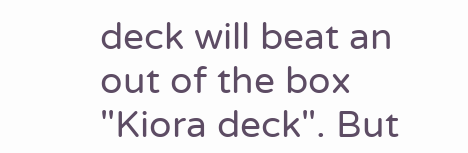deck will beat an out of the box "Kiora deck". But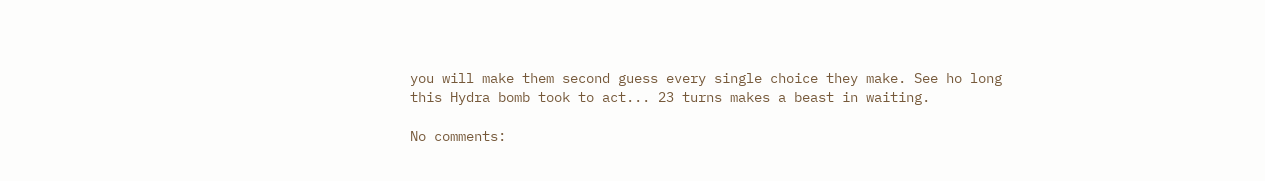you will make them second guess every single choice they make. See ho long this Hydra bomb took to act... 23 turns makes a beast in waiting.

No comments: